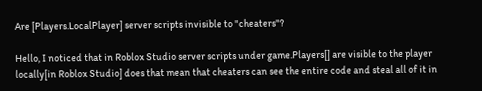Are [Players.LocalPlayer] server scripts invisible to "cheaters"?

Hello, I noticed that in Roblox Studio server scripts under game.Players[] are visible to the player locally[in Roblox Studio] does that mean that cheaters can see the entire code and steal all of it in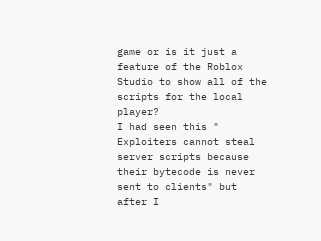game or is it just a feature of the Roblox Studio to show all of the scripts for the local player?
I had seen this " Exploiters cannot steal server scripts because their bytecode is never sent to clients" but after I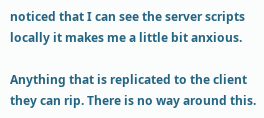noticed that I can see the server scripts locally it makes me a little bit anxious.

Anything that is replicated to the client they can rip. There is no way around this.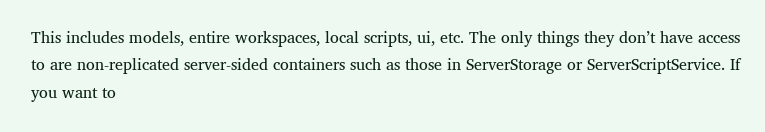This includes models, entire workspaces, local scripts, ui, etc. The only things they don’t have access to are non-replicated server-sided containers such as those in ServerStorage or ServerScriptService. If you want to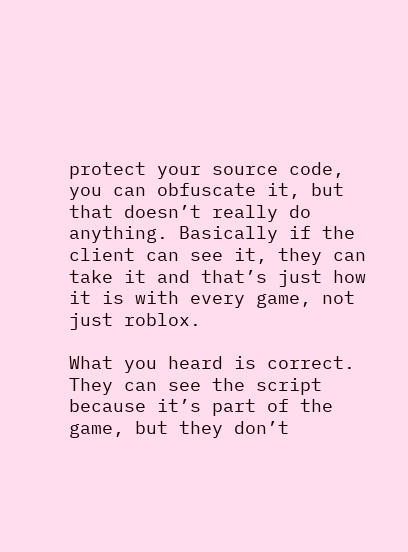protect your source code, you can obfuscate it, but that doesn’t really do anything. Basically if the client can see it, they can take it and that’s just how it is with every game, not just roblox.

What you heard is correct. They can see the script because it’s part of the game, but they don’t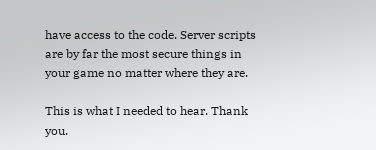have access to the code. Server scripts are by far the most secure things in your game no matter where they are.

This is what I needed to hear. Thank you.